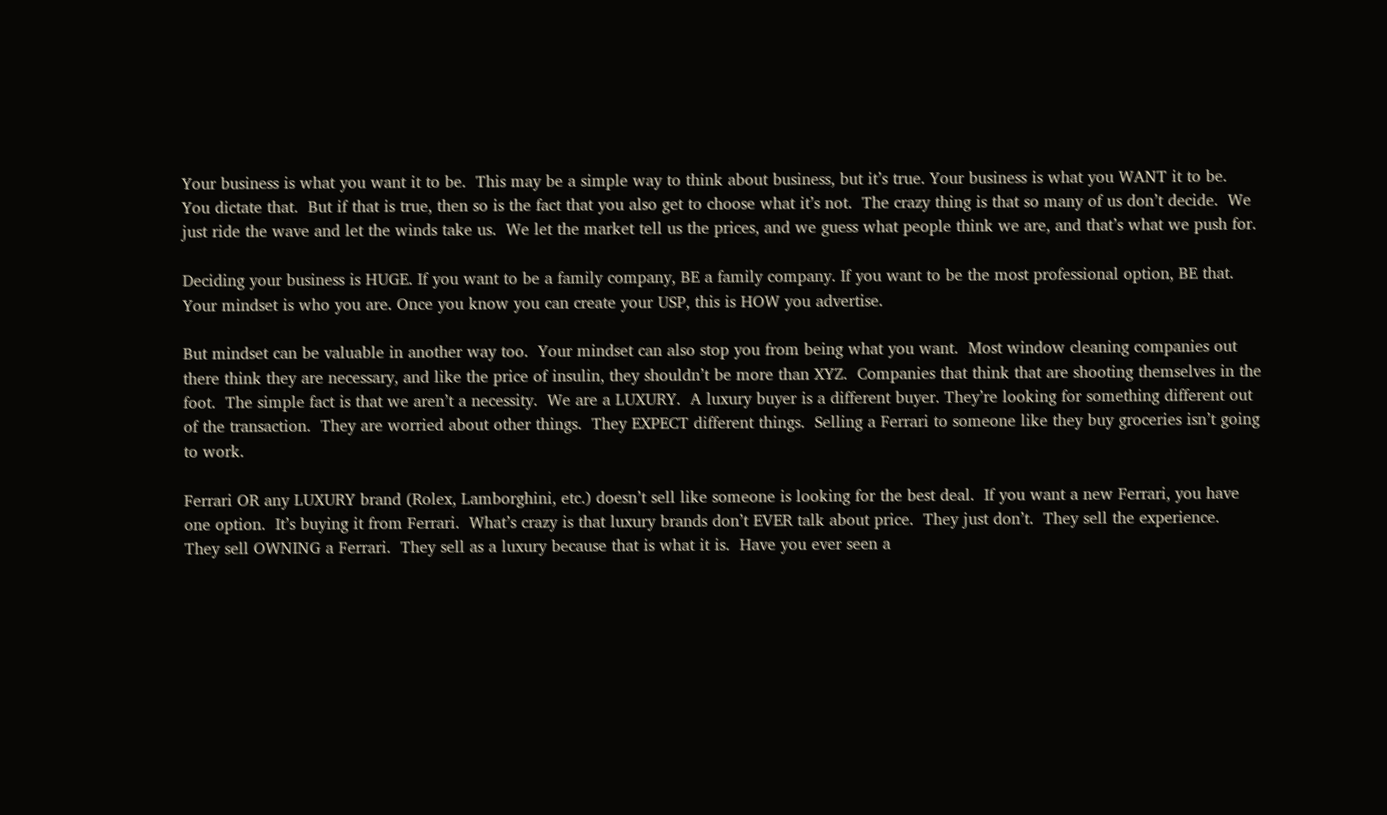Your business is what you want it to be.  This may be a simple way to think about business, but it’s true. Your business is what you WANT it to be.  You dictate that.  But if that is true, then so is the fact that you also get to choose what it’s not.  The crazy thing is that so many of us don’t decide.  We just ride the wave and let the winds take us.  We let the market tell us the prices, and we guess what people think we are, and that’s what we push for.

Deciding your business is HUGE. If you want to be a family company, BE a family company. If you want to be the most professional option, BE that. Your mindset is who you are. Once you know you can create your USP, this is HOW you advertise.

But mindset can be valuable in another way too.  Your mindset can also stop you from being what you want.  Most window cleaning companies out there think they are necessary, and like the price of insulin, they shouldn’t be more than XYZ.  Companies that think that are shooting themselves in the foot.  The simple fact is that we aren’t a necessity.  We are a LUXURY.  A luxury buyer is a different buyer. They’re looking for something different out of the transaction.  They are worried about other things.  They EXPECT different things.  Selling a Ferrari to someone like they buy groceries isn’t going to work.

Ferrari OR any LUXURY brand (Rolex, Lamborghini, etc.) doesn’t sell like someone is looking for the best deal.  If you want a new Ferrari, you have one option.  It’s buying it from Ferrari.  What’s crazy is that luxury brands don’t EVER talk about price.  They just don’t.  They sell the experience.  They sell OWNING a Ferrari.  They sell as a luxury because that is what it is.  Have you ever seen a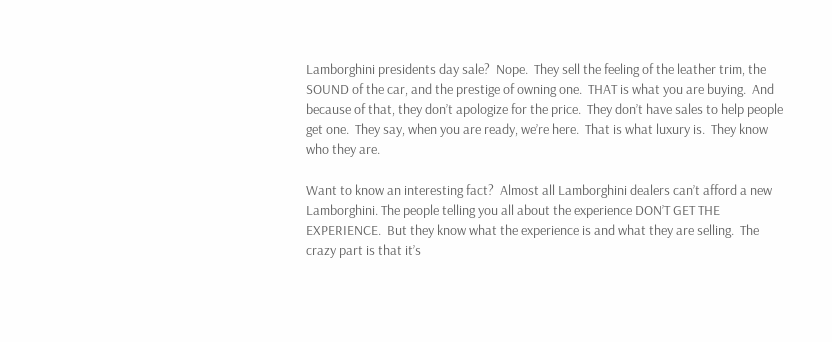Lamborghini presidents day sale?  Nope.  They sell the feeling of the leather trim, the SOUND of the car, and the prestige of owning one.  THAT is what you are buying.  And because of that, they don’t apologize for the price.  They don’t have sales to help people get one.  They say, when you are ready, we’re here.  That is what luxury is.  They know who they are.

Want to know an interesting fact?  Almost all Lamborghini dealers can’t afford a new Lamborghini. The people telling you all about the experience DON’T GET THE EXPERIENCE.  But they know what the experience is and what they are selling.  The crazy part is that it’s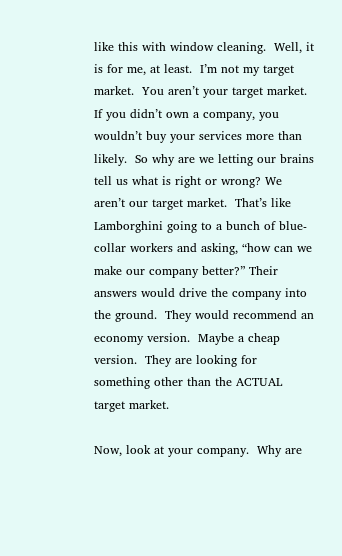like this with window cleaning.  Well, it is for me, at least.  I’m not my target market.  You aren’t your target market.  If you didn’t own a company, you wouldn’t buy your services more than likely.  So why are we letting our brains tell us what is right or wrong? We aren’t our target market.  That’s like Lamborghini going to a bunch of blue-collar workers and asking, “how can we make our company better?” Their answers would drive the company into the ground.  They would recommend an economy version.  Maybe a cheap version.  They are looking for something other than the ACTUAL target market.

Now, look at your company.  Why are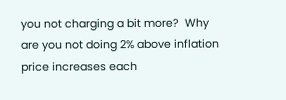you not charging a bit more?  Why are you not doing 2% above inflation price increases each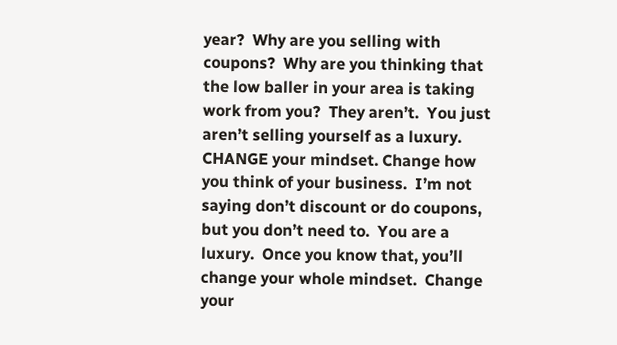year?  Why are you selling with coupons?  Why are you thinking that the low baller in your area is taking work from you?  They aren’t.  You just aren’t selling yourself as a luxury.  CHANGE your mindset. Change how you think of your business.  I’m not saying don’t discount or do coupons, but you don’t need to.  You are a luxury.  Once you know that, you’ll change your whole mindset.  Change your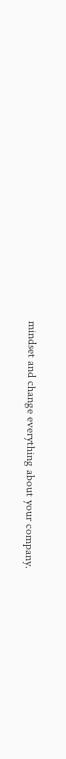mindset and change everything about your company.